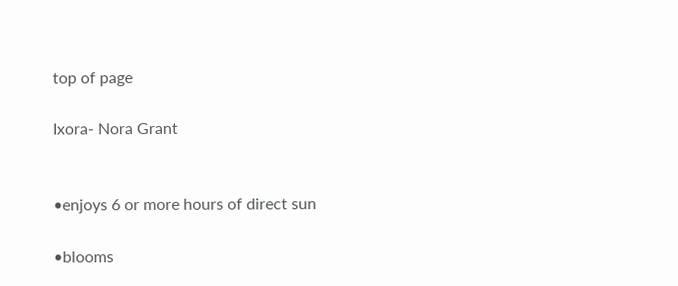top of page

Ixora- Nora Grant


•enjoys 6 or more hours of direct sun

•blooms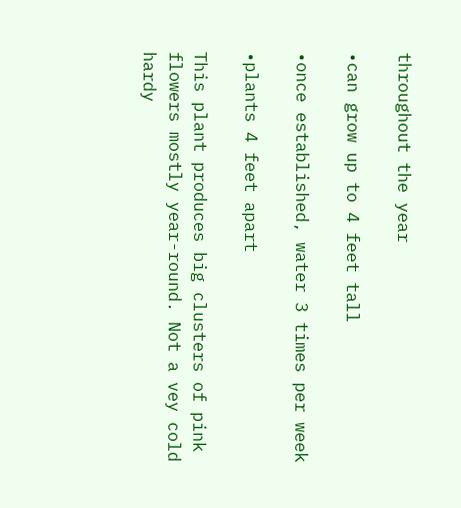throughout the year

•can grow up to 4 feet tall

•once established, water 3 times per week

•plants 4 feet apart

This plant produces big clusters of pink flowers mostly year-round. Not a vey cold hardy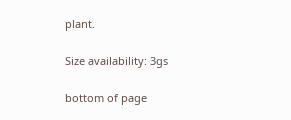plant.

Size availability: 3gs

bottom of page